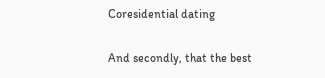Coresidential dating

And secondly, that the best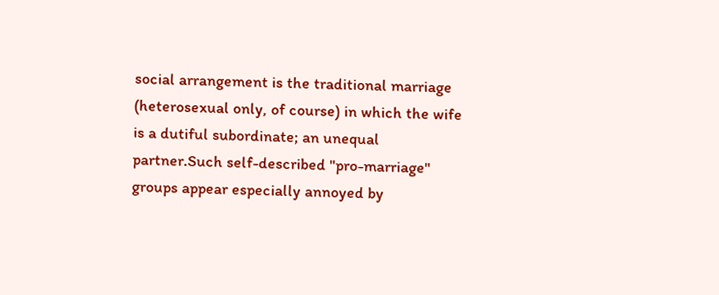social arrangement is the traditional marriage (heterosexual only, of course) in which the wife is a dutiful subordinate; an unequal partner.Such self-described "pro-marriage" groups appear especially annoyed by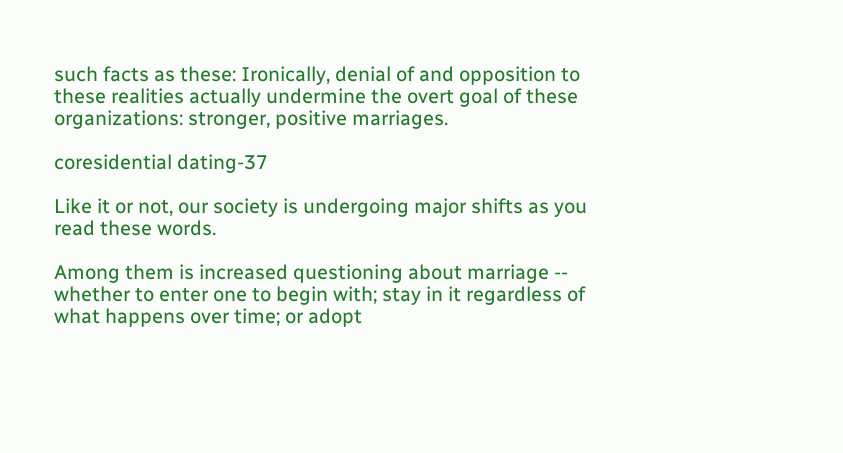such facts as these: Ironically, denial of and opposition to these realities actually undermine the overt goal of these organizations: stronger, positive marriages.

coresidential dating-37

Like it or not, our society is undergoing major shifts as you read these words.

Among them is increased questioning about marriage -- whether to enter one to begin with; stay in it regardless of what happens over time; or adopt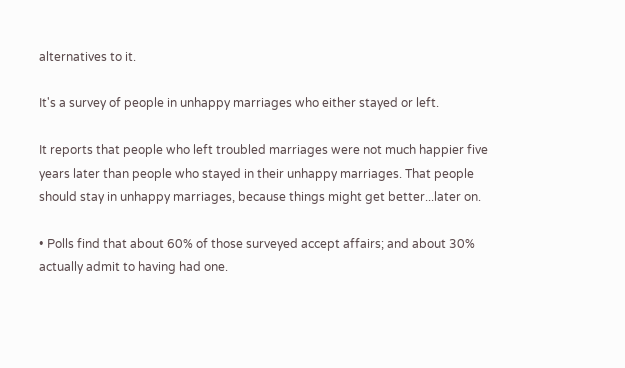alternatives to it.

It's a survey of people in unhappy marriages who either stayed or left.

It reports that people who left troubled marriages were not much happier five years later than people who stayed in their unhappy marriages. That people should stay in unhappy marriages, because things might get better...later on.

• Polls find that about 60% of those surveyed accept affairs; and about 30% actually admit to having had one.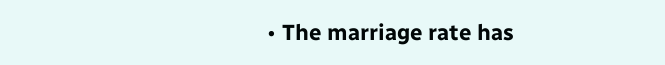• The marriage rate has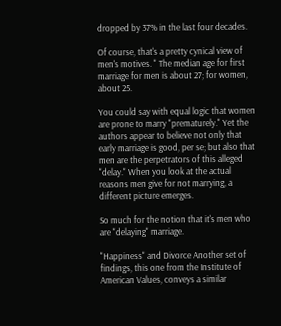dropped by 37% in the last four decades.

Of course, that's a pretty cynical view of men's motives. " The median age for first marriage for men is about 27; for women, about 25.

You could say with equal logic that women are prone to marry "prematurely." Yet the authors appear to believe not only that early marriage is good, per se; but also that men are the perpetrators of this alleged "delay." When you look at the actual reasons men give for not marrying, a different picture emerges.

So much for the notion that it's men who are "delaying" marriage.

"Happiness" and Divorce Another set of findings, this one from the Institute of American Values, conveys a similar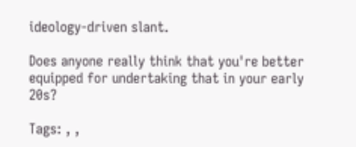ideology-driven slant.

Does anyone really think that you're better equipped for undertaking that in your early 20s?

Tags: , ,